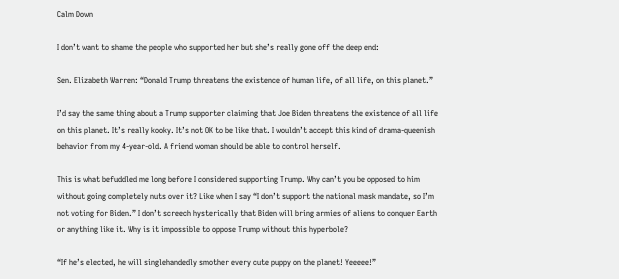Calm Down

I don’t want to shame the people who supported her but she’s really gone off the deep end:

Sen. Elizabeth Warren: “Donald Trump threatens the existence of human life, of all life, on this planet.”

I’d say the same thing about a Trump supporter claiming that Joe Biden threatens the existence of all life on this planet. It’s really kooky. It’s not OK to be like that. I wouldn’t accept this kind of drama-queenish behavior from my 4-year-old. A friend woman should be able to control herself.

This is what befuddled me long before I considered supporting Trump. Why can’t you be opposed to him without going completely nuts over it? Like when I say “I don’t support the national mask mandate, so I’m not voting for Biden.” I don’t screech hysterically that Biden will bring armies of aliens to conquer Earth or anything like it. Why is it impossible to oppose Trump without this hyperbole?

“If he’s elected, he will singlehandedly smother every cute puppy on the planet! Yeeeee!”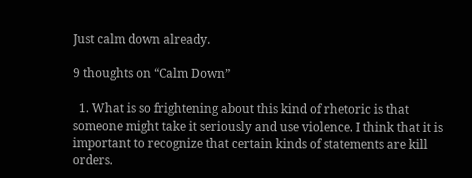Just calm down already.

9 thoughts on “Calm Down”

  1. What is so frightening about this kind of rhetoric is that someone might take it seriously and use violence. I think that it is important to recognize that certain kinds of statements are kill orders.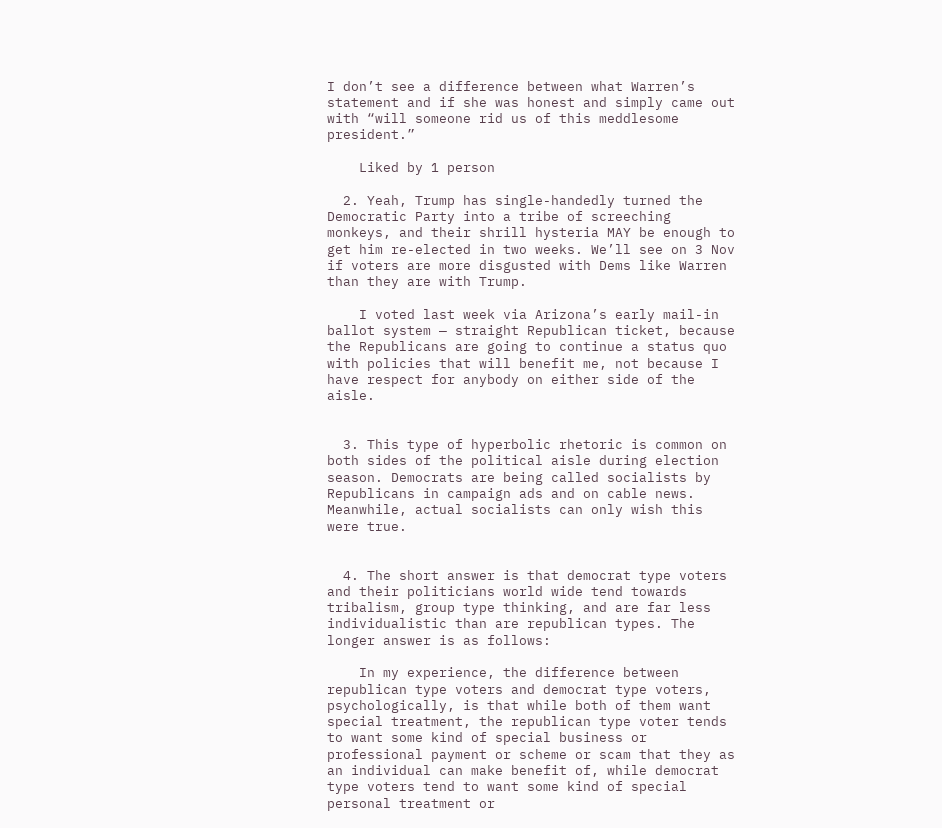I don’t see a difference between what Warren’s statement and if she was honest and simply came out with “will someone rid us of this meddlesome president.”

    Liked by 1 person

  2. Yeah, Trump has single-handedly turned the Democratic Party into a tribe of screeching monkeys, and their shrill hysteria MAY be enough to get him re-elected in two weeks. We’ll see on 3 Nov if voters are more disgusted with Dems like Warren than they are with Trump.

    I voted last week via Arizona’s early mail-in ballot system — straight Republican ticket, because the Republicans are going to continue a status quo with policies that will benefit me, not because I have respect for anybody on either side of the aisle.


  3. This type of hyperbolic rhetoric is common on both sides of the political aisle during election season. Democrats are being called socialists by Republicans in campaign ads and on cable news. Meanwhile, actual socialists can only wish this were true.


  4. The short answer is that democrat type voters and their politicians world wide tend towards tribalism, group type thinking, and are far less individualistic than are republican types. The longer answer is as follows:

    In my experience, the difference between republican type voters and democrat type voters, psychologically, is that while both of them want special treatment, the republican type voter tends to want some kind of special business or professional payment or scheme or scam that they as an individual can make benefit of, while democrat type voters tend to want some kind of special personal treatment or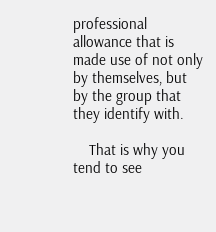professional allowance that is made use of not only by themselves, but by the group that they identify with.

    That is why you tend to see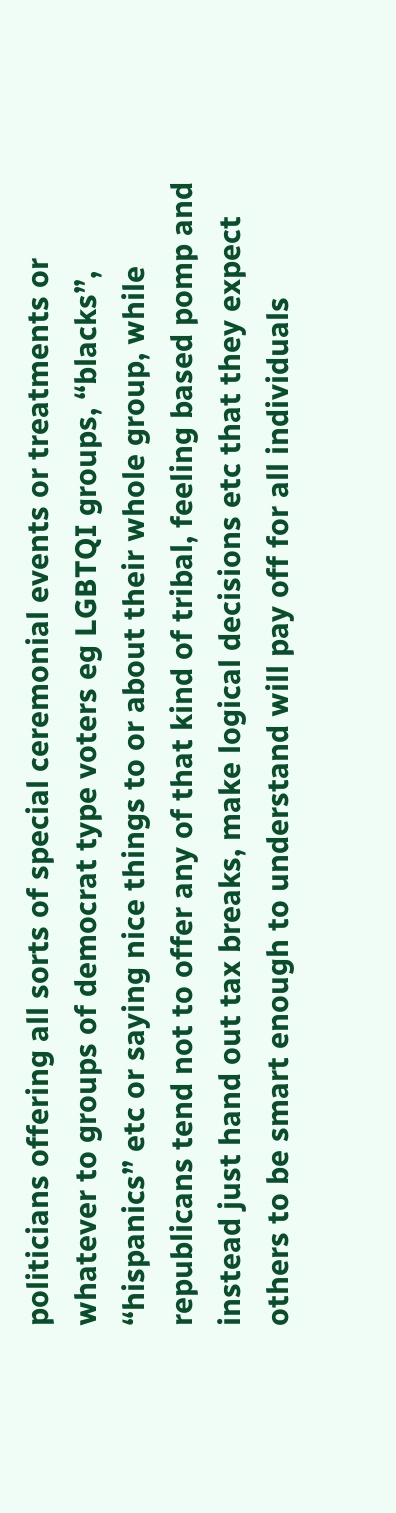politicians offering all sorts of special ceremonial events or treatments or whatever to groups of democrat type voters eg LGBTQI groups, “blacks”, “hispanics” etc or saying nice things to or about their whole group, while republicans tend not to offer any of that kind of tribal, feeling based pomp and instead just hand out tax breaks, make logical decisions etc that they expect others to be smart enough to understand will pay off for all individuals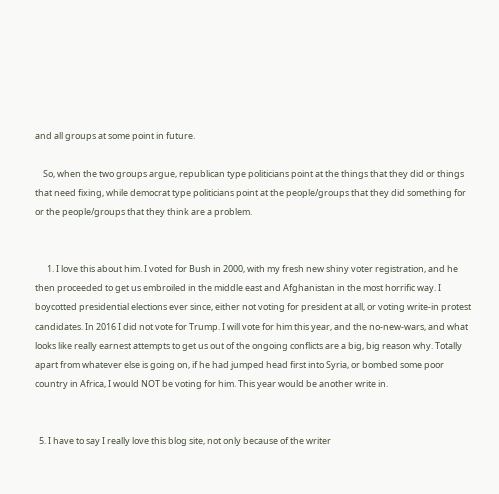and all groups at some point in future.

    So, when the two groups argue, republican type politicians point at the things that they did or things that need fixing, while democrat type politicians point at the people/groups that they did something for or the people/groups that they think are a problem.


      1. I love this about him. I voted for Bush in 2000, with my fresh new shiny voter registration, and he then proceeded to get us embroiled in the middle east and Afghanistan in the most horrific way. I boycotted presidential elections ever since, either not voting for president at all, or voting write-in protest candidates. In 2016 I did not vote for Trump. I will vote for him this year, and the no-new-wars, and what looks like really earnest attempts to get us out of the ongoing conflicts are a big, big reason why. Totally apart from whatever else is going on, if he had jumped head first into Syria, or bombed some poor country in Africa, I would NOT be voting for him. This year would be another write in.


  5. I have to say I really love this blog site, not only because of the writer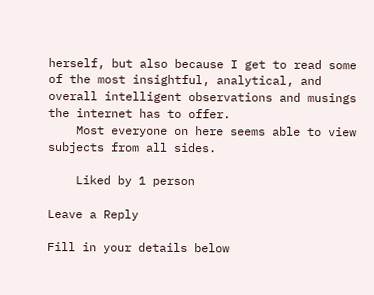herself, but also because I get to read some of the most insightful, analytical, and overall intelligent observations and musings the internet has to offer.
    Most everyone on here seems able to view subjects from all sides.

    Liked by 1 person

Leave a Reply

Fill in your details below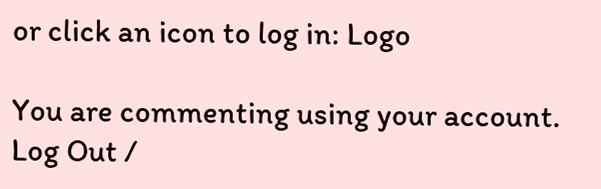or click an icon to log in: Logo

You are commenting using your account. Log Out /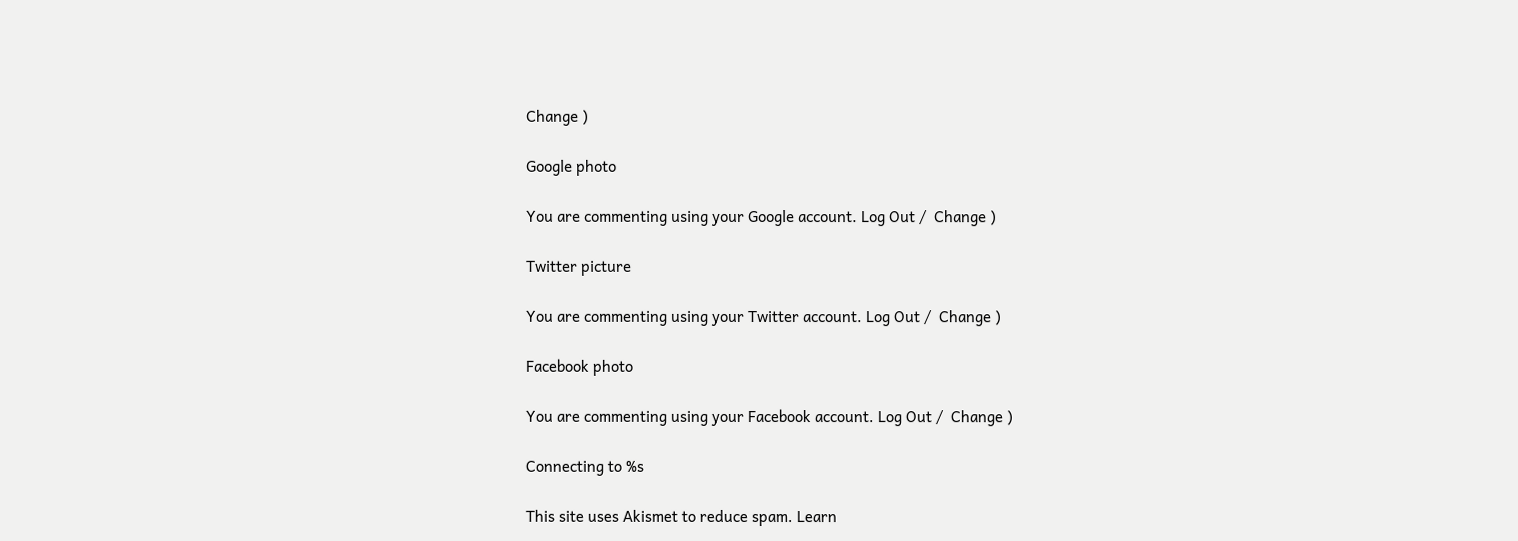Change )

Google photo

You are commenting using your Google account. Log Out /  Change )

Twitter picture

You are commenting using your Twitter account. Log Out /  Change )

Facebook photo

You are commenting using your Facebook account. Log Out /  Change )

Connecting to %s

This site uses Akismet to reduce spam. Learn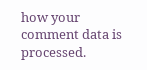how your comment data is processed.